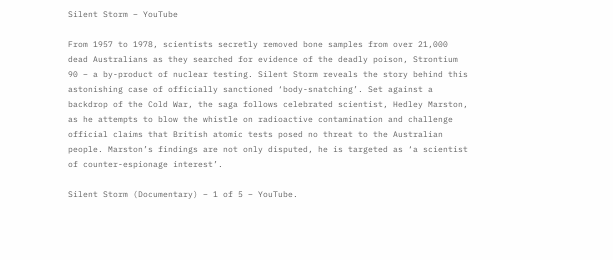Silent Storm – YouTube

From 1957 to 1978, scientists secretly removed bone samples from over 21,000 dead Australians as they searched for evidence of the deadly poison, Strontium 90 – a by-product of nuclear testing. Silent Storm reveals the story behind this astonishing case of officially sanctioned ‘body-snatching’. Set against a backdrop of the Cold War, the saga follows celebrated scientist, Hedley Marston, as he attempts to blow the whistle on radioactive contamination and challenge official claims that British atomic tests posed no threat to the Australian people. Marston’s findings are not only disputed, he is targeted as ‘a scientist of counter-espionage interest’.

Silent Storm (Documentary) – 1 of 5 – YouTube.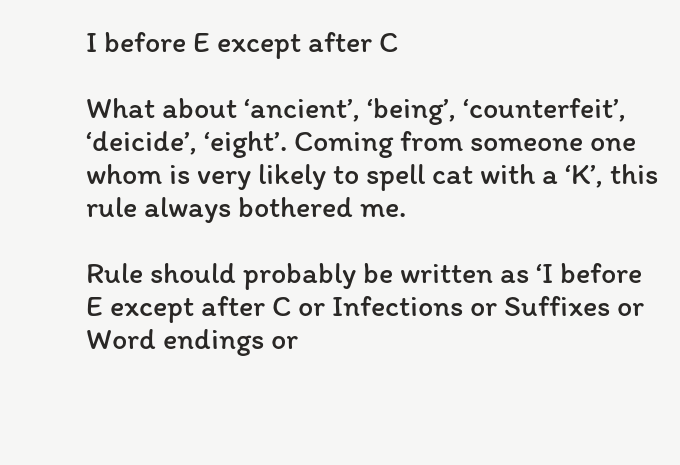I before E except after C

What about ‘ancient’, ‘being’, ‘counterfeit’, ‘deicide’, ‘eight’. Coming from someone one whom is very likely to spell cat with a ‘K’, this rule always bothered me.

Rule should probably be written as ‘I before E except after C or Infections or Suffixes or Word endings or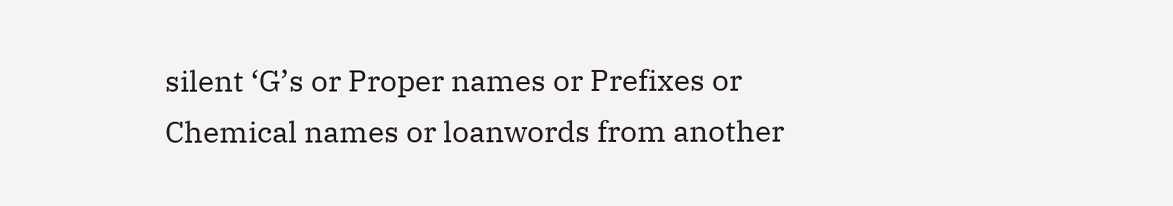silent ‘G’s or Proper names or Prefixes or Chemical names or loanwords from another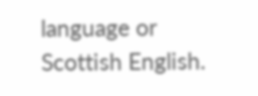language or Scottish English.